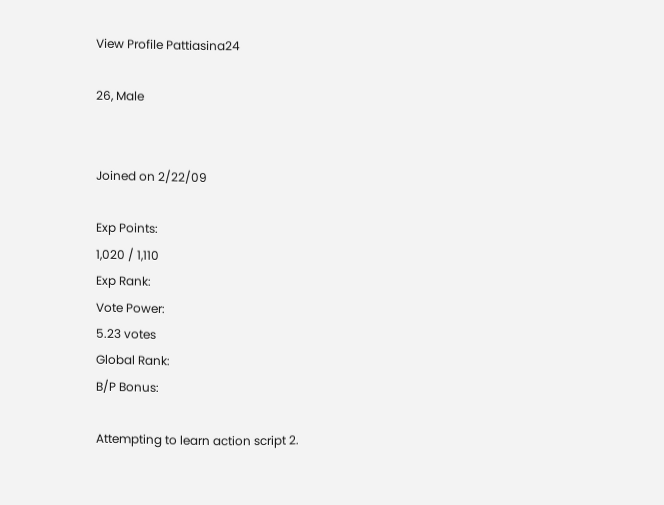View Profile Pattiasina24

26, Male


Joined on 2/22/09

Exp Points:
1,020 / 1,110
Exp Rank:
Vote Power:
5.23 votes
Global Rank:
B/P Bonus:

Attempting to learn action script 2.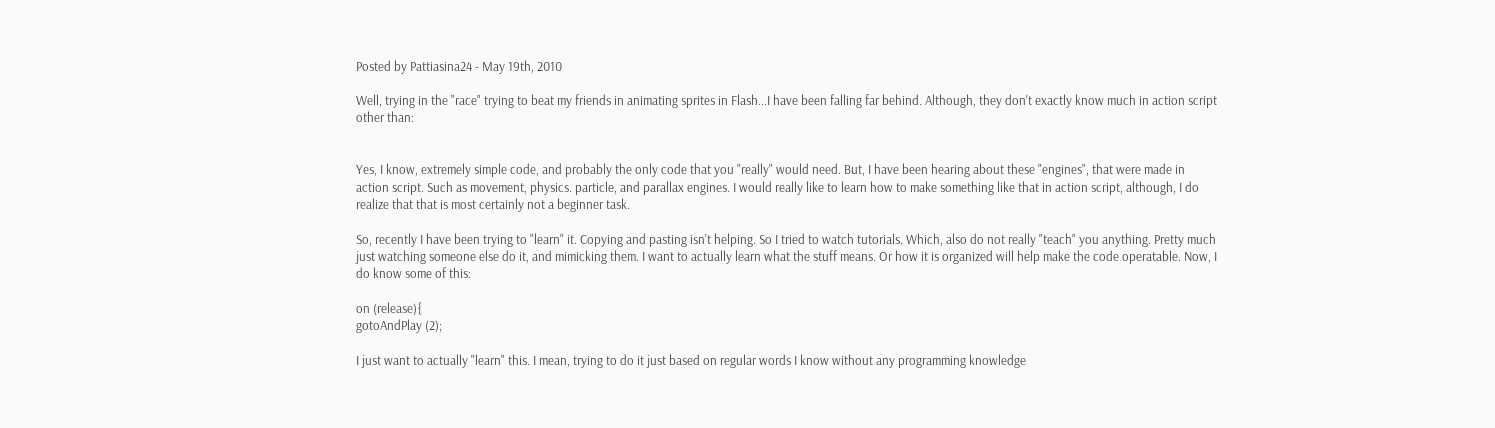Posted by Pattiasina24 - May 19th, 2010

Well, trying in the "race" trying to beat my friends in animating sprites in Flash...I have been falling far behind. Although, they don't exactly know much in action script other than:


Yes, I know, extremely simple code, and probably the only code that you "really" would need. But, I have been hearing about these "engines", that were made in action script. Such as movement, physics. particle, and parallax engines. I would really like to learn how to make something like that in action script, although, I do realize that that is most certainly not a beginner task.

So, recently I have been trying to "learn" it. Copying and pasting isn't helping. So I tried to watch tutorials. Which, also do not really "teach" you anything. Pretty much just watching someone else do it, and mimicking them. I want to actually learn what the stuff means. Or how it is organized will help make the code operatable. Now, I do know some of this:

on (release){
gotoAndPlay (2);

I just want to actually "learn" this. I mean, trying to do it just based on regular words I know without any programming knowledge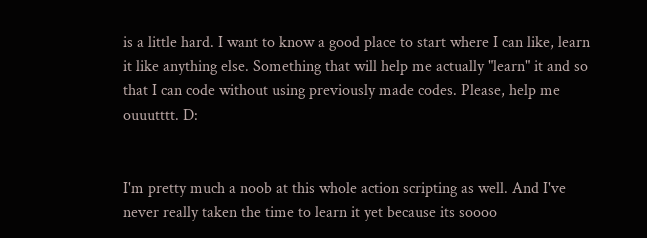is a little hard. I want to know a good place to start where I can like, learn it like anything else. Something that will help me actually "learn" it and so that I can code without using previously made codes. Please, help me ouuutttt. D:


I'm pretty much a noob at this whole action scripting as well. And I've never really taken the time to learn it yet because its soooo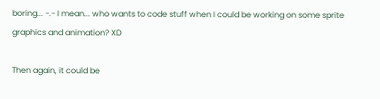boring... -.- I mean... who wants to code stuff when I could be working on some sprite graphics and animation? XD

Then again, it could be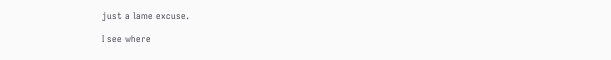just a lame excuse.

I see where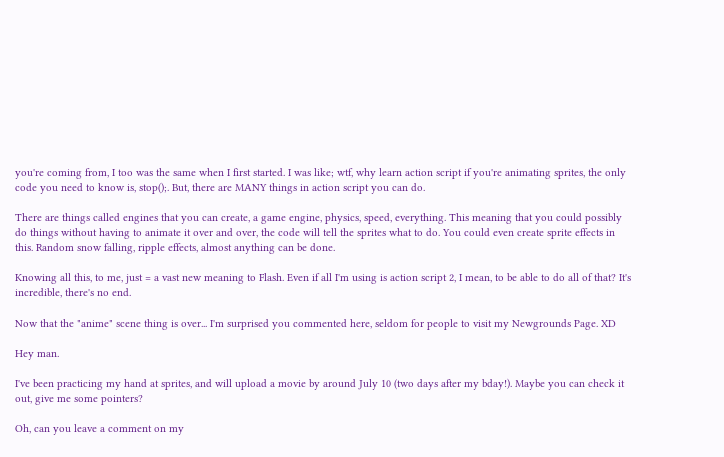you're coming from, I too was the same when I first started. I was like; wtf, why learn action script if you're animating sprites, the only code you need to know is, stop();. But, there are MANY things in action script you can do.

There are things called engines that you can create, a game engine, physics, speed, everything. This meaning that you could possibly do things without having to animate it over and over, the code will tell the sprites what to do. You could even create sprite effects in this. Random snow falling, ripple effects, almost anything can be done.

Knowing all this, to me, just = a vast new meaning to Flash. Even if all I'm using is action script 2, I mean, to be able to do all of that? It's incredible, there's no end.

Now that the "anime" scene thing is over... I'm surprised you commented here, seldom for people to visit my Newgrounds Page. XD

Hey man.

I've been practicing my hand at sprites, and will upload a movie by around July 10 (two days after my bday!). Maybe you can check it out, give me some pointers?

Oh, can you leave a comment on my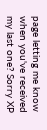page letting me know when you've received my last one? Sorry XP